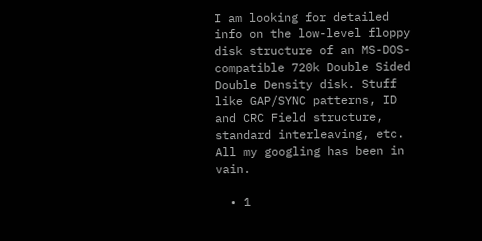I am looking for detailed info on the low-level floppy disk structure of an MS-DOS-compatible 720k Double Sided Double Density disk. Stuff like GAP/SYNC patterns, ID and CRC Field structure, standard interleaving, etc. All my googling has been in vain.

  • 1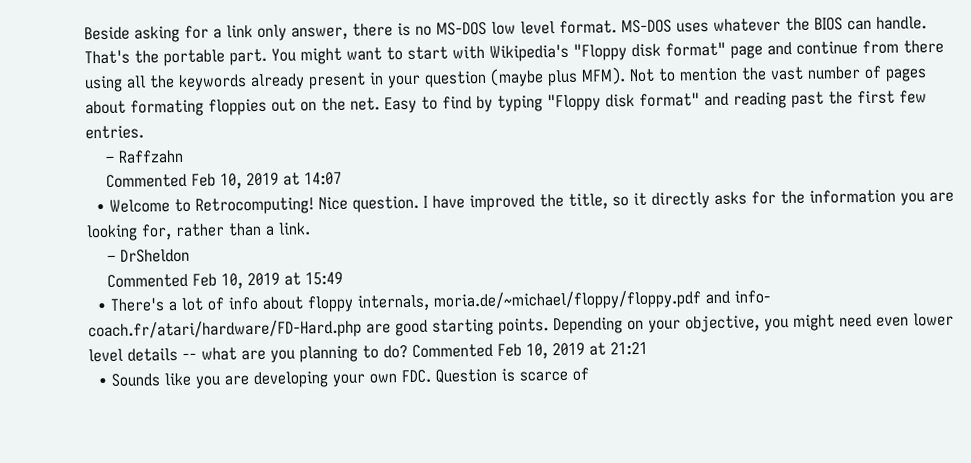Beside asking for a link only answer, there is no MS-DOS low level format. MS-DOS uses whatever the BIOS can handle. That's the portable part. You might want to start with Wikipedia's "Floppy disk format" page and continue from there using all the keywords already present in your question (maybe plus MFM). Not to mention the vast number of pages about formating floppies out on the net. Easy to find by typing "Floppy disk format" and reading past the first few entries.
    – Raffzahn
    Commented Feb 10, 2019 at 14:07
  • Welcome to Retrocomputing! Nice question. I have improved the title, so it directly asks for the information you are looking for, rather than a link.
    – DrSheldon
    Commented Feb 10, 2019 at 15:49
  • There's a lot of info about floppy internals, moria.de/~michael/floppy/floppy.pdf and info-coach.fr/atari/hardware/FD-Hard.php are good starting points. Depending on your objective, you might need even lower level details -- what are you planning to do? Commented Feb 10, 2019 at 21:21
  • Sounds like you are developing your own FDC. Question is scarce of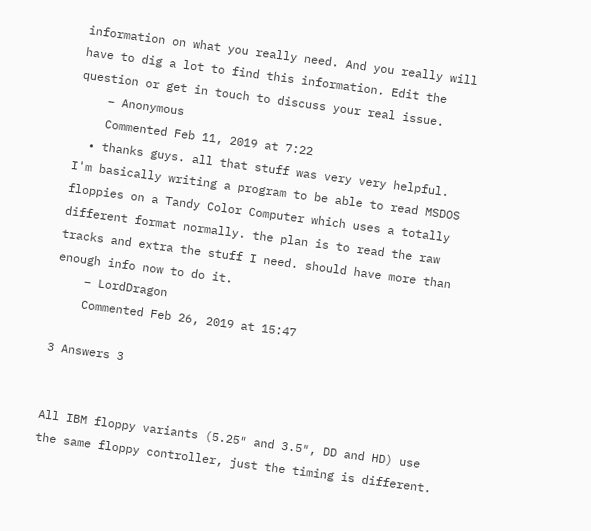information on what you really need. And you really will have to dig a lot to find this information. Edit the question or get in touch to discuss your real issue.
    – Anonymous
    Commented Feb 11, 2019 at 7:22
  • thanks guys. all that stuff was very very helpful. I'm basically writing a program to be able to read MSDOS floppies on a Tandy Color Computer which uses a totally different format normally. the plan is to read the raw tracks and extra the stuff I need. should have more than enough info now to do it.
    – LordDragon
    Commented Feb 26, 2019 at 15:47

3 Answers 3


All IBM floppy variants (5.25″ and 3.5″, DD and HD) use the same floppy controller, just the timing is different.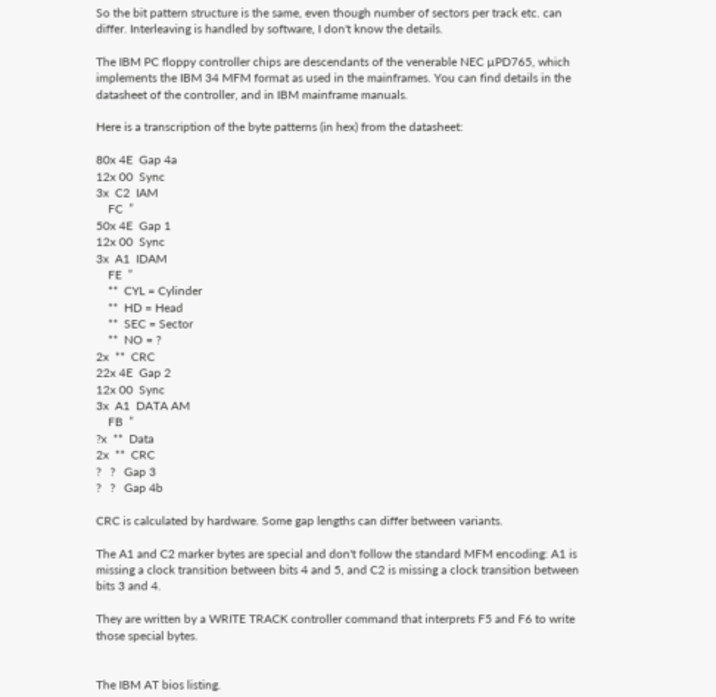So the bit pattern structure is the same, even though number of sectors per track etc. can differ. Interleaving is handled by software, I don't know the details.

The IBM PC floppy controller chips are descendants of the venerable NEC µPD765, which implements the IBM 34 MFM format as used in the mainframes. You can find details in the datasheet of the controller, and in IBM mainframe manuals.

Here is a transcription of the byte patterns (in hex) from the datasheet:

80x 4E  Gap 4a
12x 00  Sync
3x  C2  IAM
    FC  ”
50x 4E  Gap 1
12x 00  Sync
3x  A1  IDAM
    FE  ”
    **  CYL = Cylinder
    **  HD = Head
    **  SEC = Sector
    **  NO = ?
2x  **  CRC
22x 4E  Gap 2
12x 00  Sync
3x  A1  DATA AM
    FB  ”
?x  **  Data
2x  **  CRC
?   ?   Gap 3
?   ?   Gap 4b

CRC is calculated by hardware. Some gap lengths can differ between variants.

The A1 and C2 marker bytes are special and don't follow the standard MFM encoding: A1 is missing a clock transition between bits 4 and 5, and C2 is missing a clock transition between bits 3 and 4.

They are written by a WRITE TRACK controller command that interprets F5 and F6 to write those special bytes.


The IBM AT bios listing.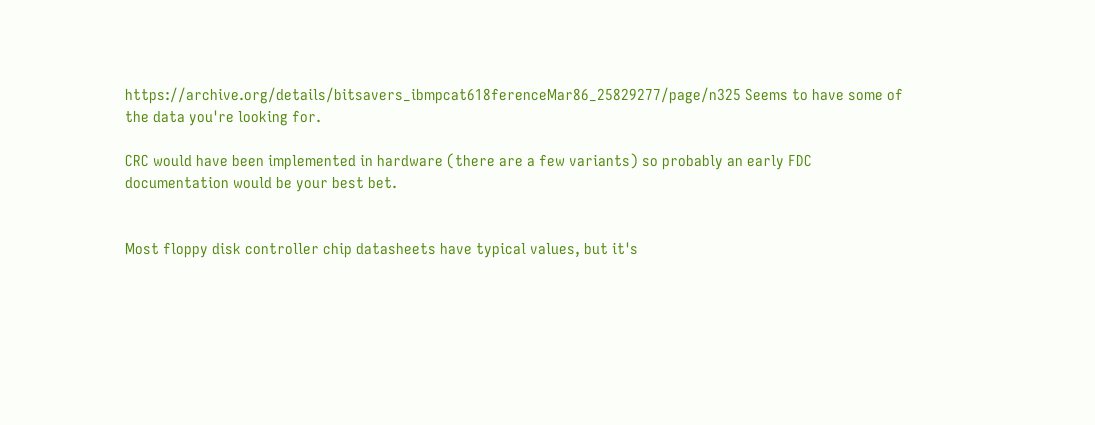https://archive.org/details/bitsavers_ibmpcat618ferenceMar86_25829277/page/n325 Seems to have some of the data you're looking for.

CRC would have been implemented in hardware (there are a few variants) so probably an early FDC documentation would be your best bet.


Most floppy disk controller chip datasheets have typical values, but it's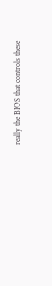really the BIOS that controls these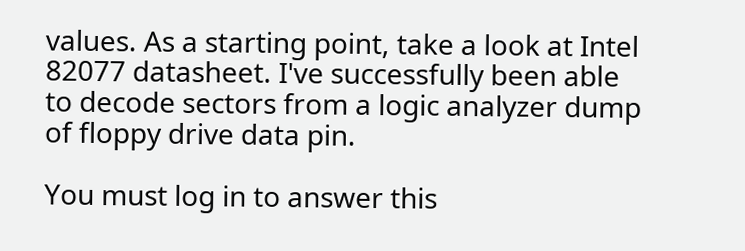values. As a starting point, take a look at Intel 82077 datasheet. I've successfully been able to decode sectors from a logic analyzer dump of floppy drive data pin.

You must log in to answer this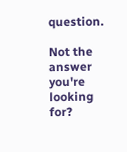question.

Not the answer you're looking for?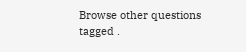Browse other questions tagged .